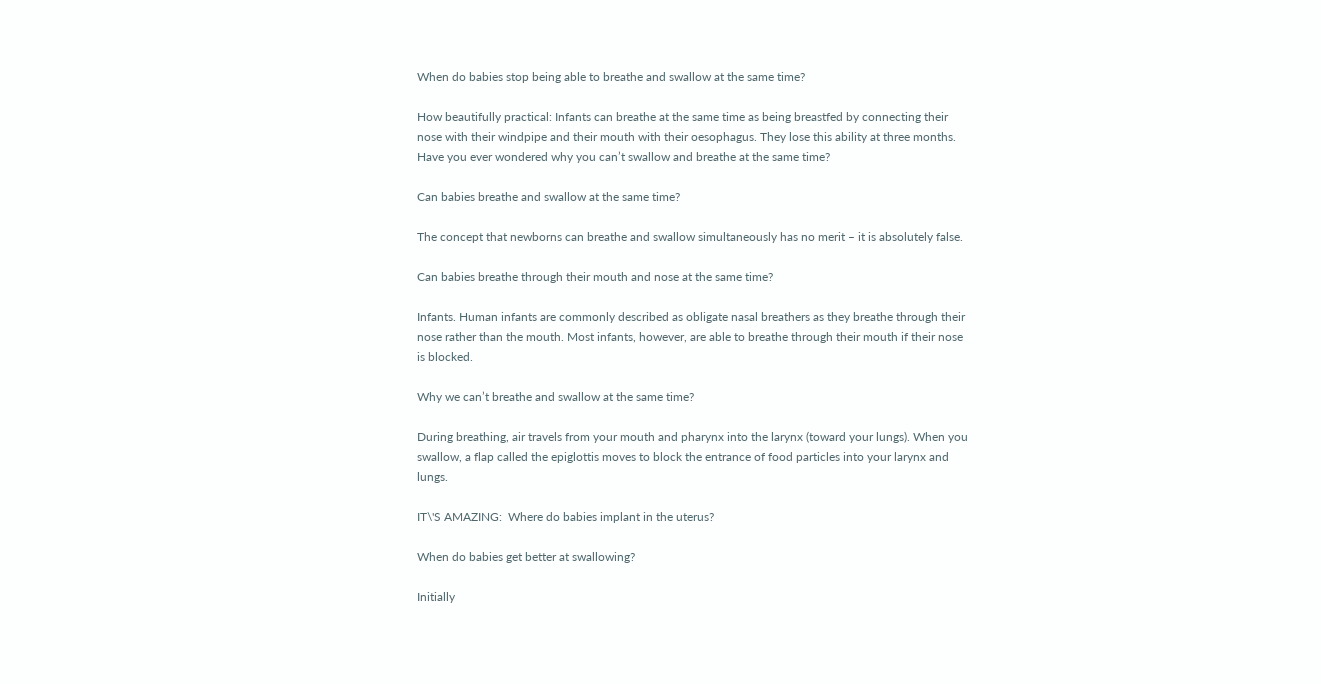When do babies stop being able to breathe and swallow at the same time?

How beautifully practical: Infants can breathe at the same time as being breastfed by connecting their nose with their windpipe and their mouth with their oesophagus. They lose this ability at three months. Have you ever wondered why you can’t swallow and breathe at the same time?

Can babies breathe and swallow at the same time?

The concept that newborns can breathe and swallow simultaneously has no merit – it is absolutely false.

Can babies breathe through their mouth and nose at the same time?

Infants. Human infants are commonly described as obligate nasal breathers as they breathe through their nose rather than the mouth. Most infants, however, are able to breathe through their mouth if their nose is blocked.

Why we can’t breathe and swallow at the same time?

During breathing, air travels from your mouth and pharynx into the larynx (toward your lungs). When you swallow, a flap called the epiglottis moves to block the entrance of food particles into your larynx and lungs.

IT\'S AMAZING:  Where do babies implant in the uterus?

When do babies get better at swallowing?

Initially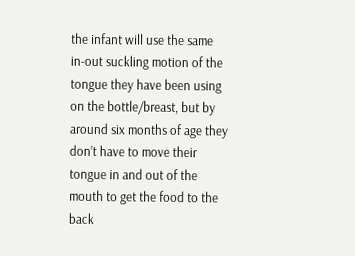the infant will use the same in-out suckling motion of the tongue they have been using on the bottle/breast, but by around six months of age they don’t have to move their tongue in and out of the mouth to get the food to the back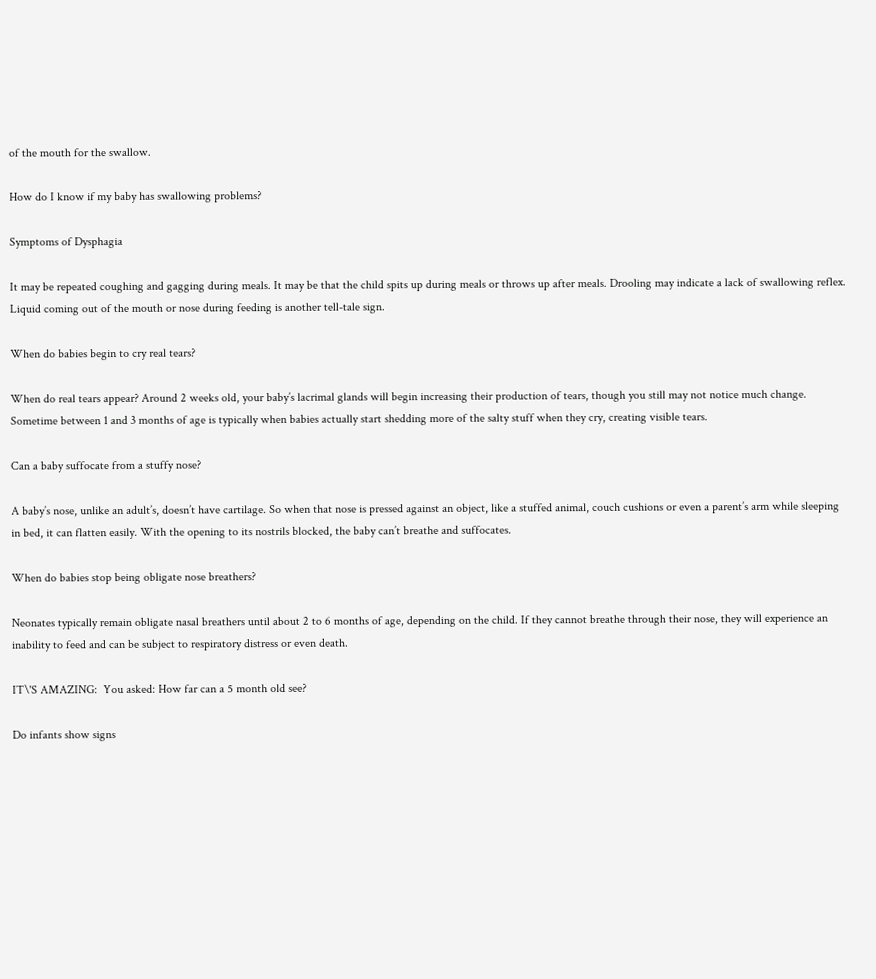of the mouth for the swallow.

How do I know if my baby has swallowing problems?

Symptoms of Dysphagia

It may be repeated coughing and gagging during meals. It may be that the child spits up during meals or throws up after meals. Drooling may indicate a lack of swallowing reflex. Liquid coming out of the mouth or nose during feeding is another tell-tale sign.

When do babies begin to cry real tears?

When do real tears appear? Around 2 weeks old, your baby’s lacrimal glands will begin increasing their production of tears, though you still may not notice much change. Sometime between 1 and 3 months of age is typically when babies actually start shedding more of the salty stuff when they cry, creating visible tears.

Can a baby suffocate from a stuffy nose?

A baby’s nose, unlike an adult’s, doesn’t have cartilage. So when that nose is pressed against an object, like a stuffed animal, couch cushions or even a parent’s arm while sleeping in bed, it can flatten easily. With the opening to its nostrils blocked, the baby can’t breathe and suffocates.

When do babies stop being obligate nose breathers?

Neonates typically remain obligate nasal breathers until about 2 to 6 months of age, depending on the child. If they cannot breathe through their nose, they will experience an inability to feed and can be subject to respiratory distress or even death.

IT\'S AMAZING:  You asked: How far can a 5 month old see?

Do infants show signs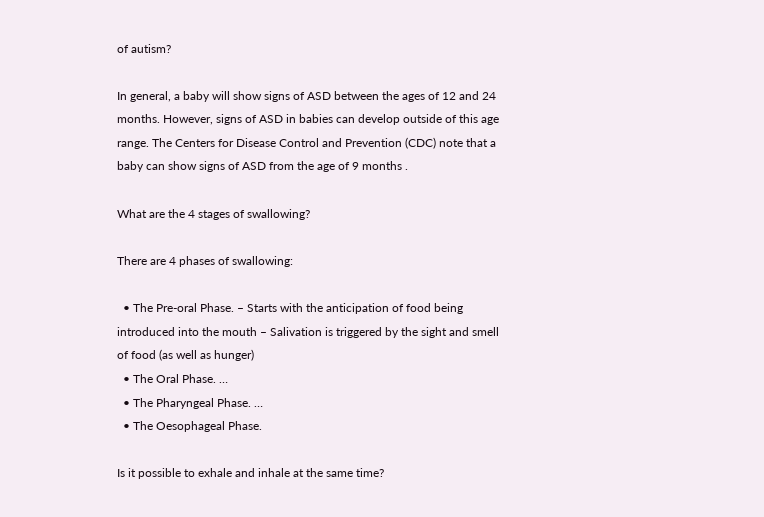of autism?

In general, a baby will show signs of ASD between the ages of 12 and 24 months. However, signs of ASD in babies can develop outside of this age range. The Centers for Disease Control and Prevention (CDC) note that a baby can show signs of ASD from the age of 9 months .

What are the 4 stages of swallowing?

There are 4 phases of swallowing:

  • The Pre-oral Phase. – Starts with the anticipation of food being introduced into the mouth – Salivation is triggered by the sight and smell of food (as well as hunger)
  • The Oral Phase. …
  • The Pharyngeal Phase. …
  • The Oesophageal Phase.

Is it possible to exhale and inhale at the same time?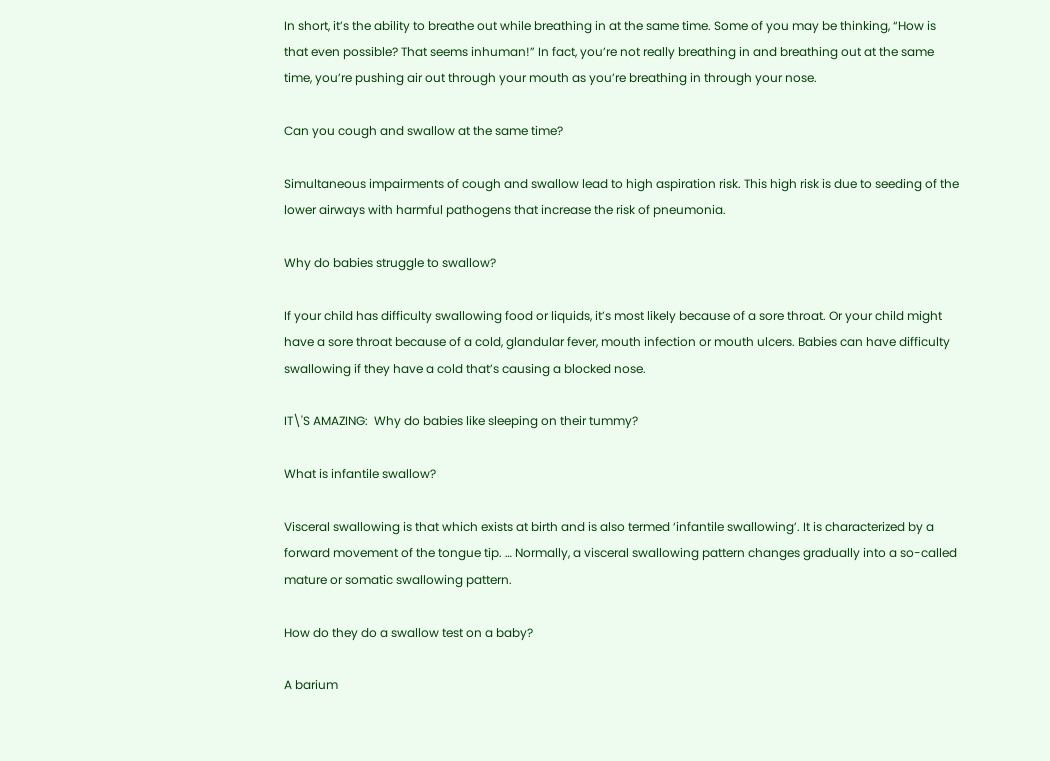In short, it’s the ability to breathe out while breathing in at the same time. Some of you may be thinking, “How is that even possible? That seems inhuman!” In fact, you’re not really breathing in and breathing out at the same time, you’re pushing air out through your mouth as you’re breathing in through your nose.

Can you cough and swallow at the same time?

Simultaneous impairments of cough and swallow lead to high aspiration risk. This high risk is due to seeding of the lower airways with harmful pathogens that increase the risk of pneumonia.

Why do babies struggle to swallow?

If your child has difficulty swallowing food or liquids, it’s most likely because of a sore throat. Or your child might have a sore throat because of a cold, glandular fever, mouth infection or mouth ulcers. Babies can have difficulty swallowing if they have a cold that’s causing a blocked nose.

IT\'S AMAZING:  Why do babies like sleeping on their tummy?

What is infantile swallow?

Visceral swallowing is that which exists at birth and is also termed ‘infantile swallowing’. It is characterized by a forward movement of the tongue tip. … Normally, a visceral swallowing pattern changes gradually into a so-called mature or somatic swallowing pattern.

How do they do a swallow test on a baby?

A barium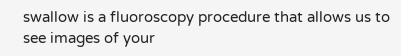swallow is a fluoroscopy procedure that allows us to see images of your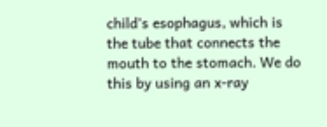child’s esophagus, which is the tube that connects the mouth to the stomach. We do this by using an x-ray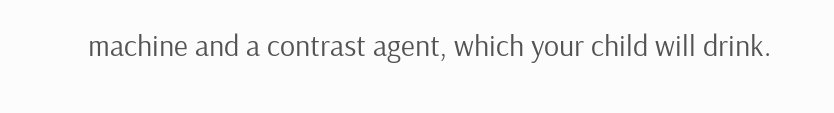machine and a contrast agent, which your child will drink.